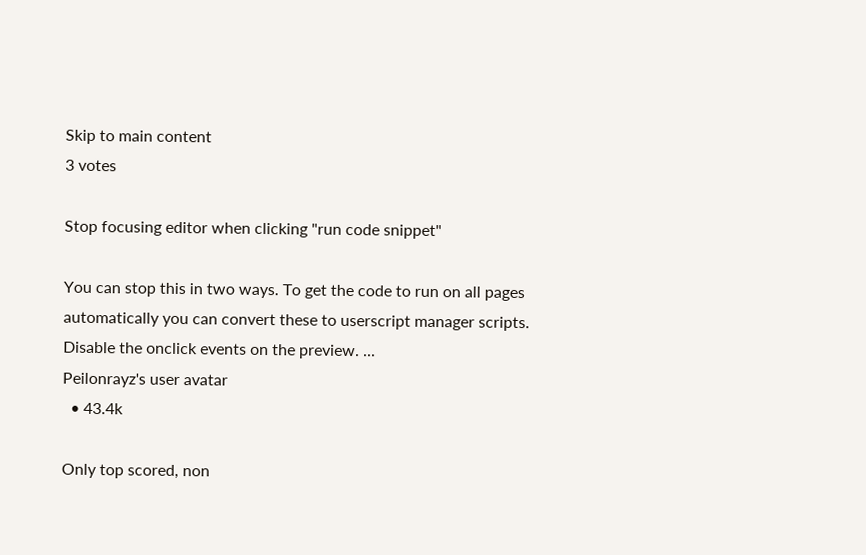Skip to main content
3 votes

Stop focusing editor when clicking "run code snippet"

You can stop this in two ways. To get the code to run on all pages automatically you can convert these to userscript manager scripts. Disable the onclick events on the preview. ...
Peilonrayz's user avatar
  • 43.4k

Only top scored, non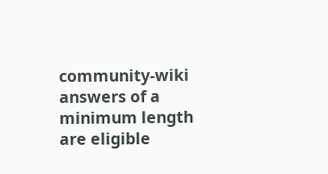community-wiki answers of a minimum length are eligible